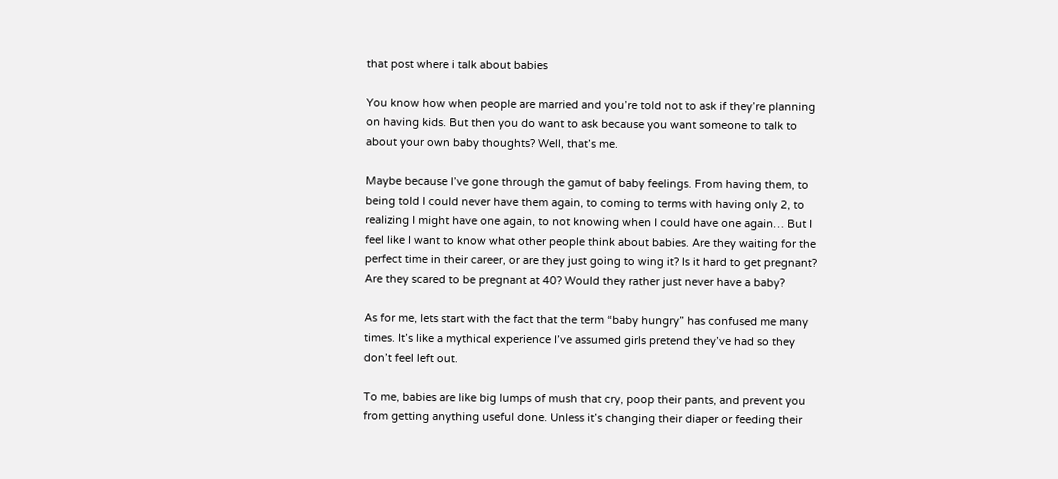that post where i talk about babies

You know how when people are married and you’re told not to ask if they’re planning on having kids. But then you do want to ask because you want someone to talk to about your own baby thoughts? Well, that’s me.

Maybe because I’ve gone through the gamut of baby feelings. From having them, to being told I could never have them again, to coming to terms with having only 2, to realizing I might have one again, to not knowing when I could have one again… But I feel like I want to know what other people think about babies. Are they waiting for the perfect time in their career, or are they just going to wing it? Is it hard to get pregnant? Are they scared to be pregnant at 40? Would they rather just never have a baby?

As for me, lets start with the fact that the term “baby hungry” has confused me many times. It’s like a mythical experience I’ve assumed girls pretend they’ve had so they don’t feel left out.

To me, babies are like big lumps of mush that cry, poop their pants, and prevent you from getting anything useful done. Unless it’s changing their diaper or feeding their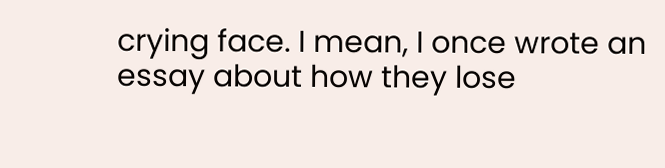crying face. I mean, I once wrote an essay about how they lose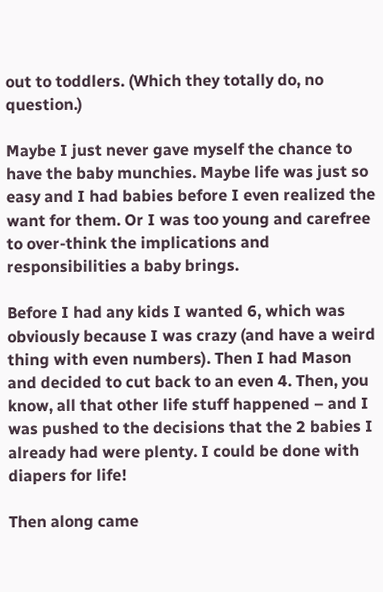out to toddlers. (Which they totally do, no question.)

Maybe I just never gave myself the chance to have the baby munchies. Maybe life was just so easy and I had babies before I even realized the want for them. Or I was too young and carefree to over-think the implications and responsibilities a baby brings.

Before I had any kids I wanted 6, which was obviously because I was crazy (and have a weird thing with even numbers). Then I had Mason and decided to cut back to an even 4. Then, you know, all that other life stuff happened – and I was pushed to the decisions that the 2 babies I already had were plenty. I could be done with diapers for life!

Then along came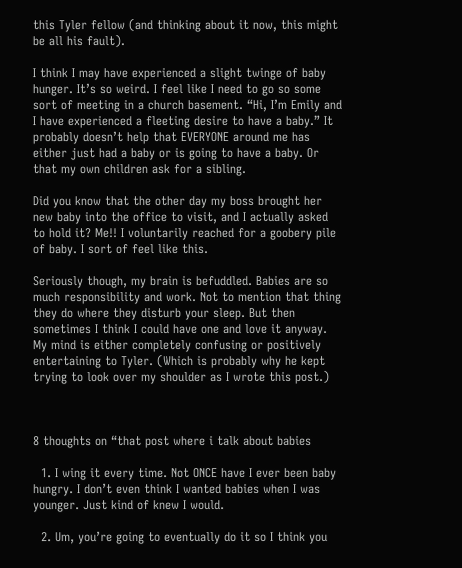this Tyler fellow (and thinking about it now, this might be all his fault).

I think I may have experienced a slight twinge of baby hunger. It’s so weird. I feel like I need to go so some sort of meeting in a church basement. “Hi, I’m Emily and I have experienced a fleeting desire to have a baby.” It probably doesn’t help that EVERYONE around me has either just had a baby or is going to have a baby. Or that my own children ask for a sibling.

Did you know that the other day my boss brought her new baby into the office to visit, and I actually asked to hold it? Me!! I voluntarily reached for a goobery pile of baby. I sort of feel like this.

Seriously though, my brain is befuddled. Babies are so much responsibility and work. Not to mention that thing they do where they disturb your sleep. But then sometimes I think I could have one and love it anyway. My mind is either completely confusing or positively entertaining to Tyler. (Which is probably why he kept trying to look over my shoulder as I wrote this post.)



8 thoughts on “that post where i talk about babies

  1. I wing it every time. Not ONCE have I ever been baby hungry. I don’t even think I wanted babies when I was younger. Just kind of knew I would.

  2. Um, you’re going to eventually do it so I think you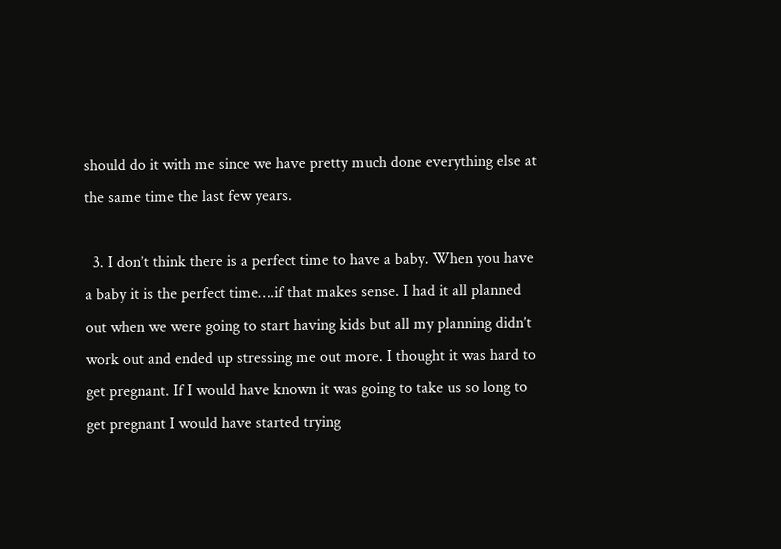should do it with me since we have pretty much done everything else at the same time the last few years.

  3. I don’t think there is a perfect time to have a baby. When you have a baby it is the perfect time….if that makes sense. I had it all planned out when we were going to start having kids but all my planning didn’t work out and ended up stressing me out more. I thought it was hard to get pregnant. If I would have known it was going to take us so long to get pregnant I would have started trying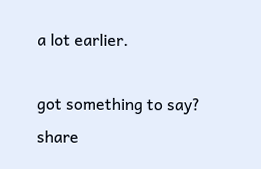a lot earlier.

got something to say? share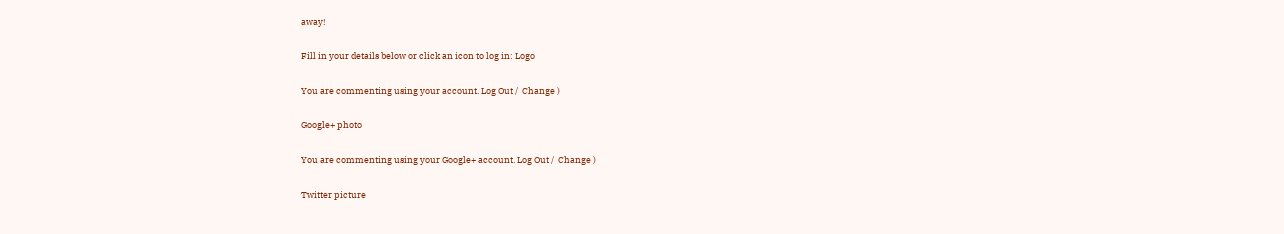away!

Fill in your details below or click an icon to log in: Logo

You are commenting using your account. Log Out /  Change )

Google+ photo

You are commenting using your Google+ account. Log Out /  Change )

Twitter picture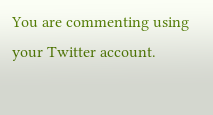You are commenting using your Twitter account.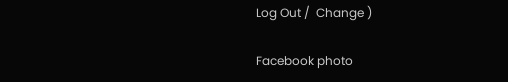Log Out /  Change )

Facebook photo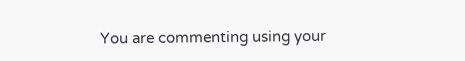You are commenting using your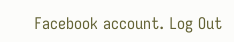Facebook account. Log Out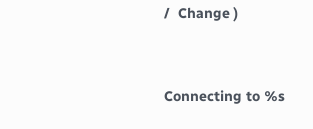/  Change )


Connecting to %s